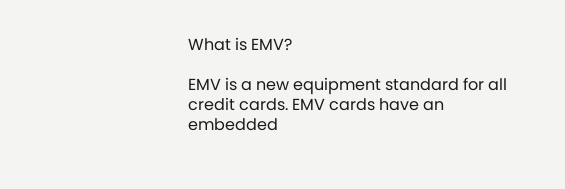What is EMV?

EMV is a new equipment standard for all credit cards. EMV cards have an embedded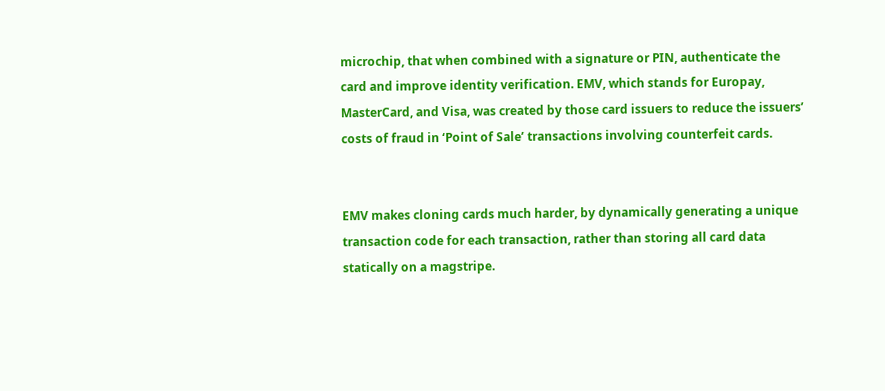microchip, that when combined with a signature or PIN, authenticate the card and improve identity verification. EMV, which stands for Europay, MasterCard, and Visa, was created by those card issuers to reduce the issuers’ costs of fraud in ‘Point of Sale’ transactions involving counterfeit cards.


EMV makes cloning cards much harder, by dynamically generating a unique transaction code for each transaction, rather than storing all card data statically on a magstripe.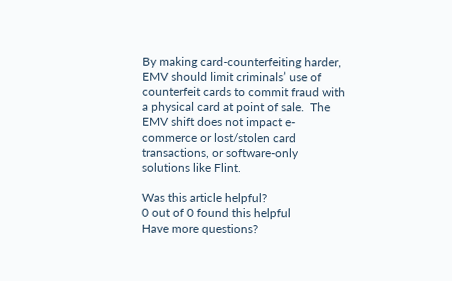By making card-counterfeiting harder, EMV should limit criminals’ use of counterfeit cards to commit fraud with a physical card at point of sale.  The EMV shift does not impact e-commerce or lost/stolen card transactions, or software-only solutions like Flint.

Was this article helpful?
0 out of 0 found this helpful
Have more questions?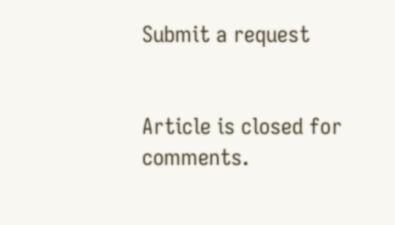Submit a request


Article is closed for comments.